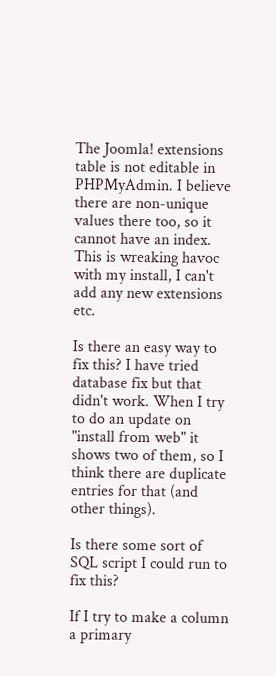The Joomla! extensions table is not editable in PHPMyAdmin. I believe there are non-unique values there too, so it cannot have an index. This is wreaking havoc with my install, I can't add any new extensions etc.

Is there an easy way to fix this? I have tried database fix but that didn't work. When I try to do an update on "install from web" it shows two of them, so I think there are duplicate entries for that (and other things).

Is there some sort of SQL script I could run to fix this?

If I try to make a column a primary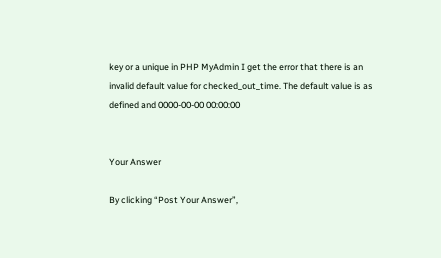key or a unique in PHP MyAdmin I get the error that there is an invalid default value for checked_out_time. The default value is as defined and 0000-00-00 00:00:00


Your Answer

By clicking “Post Your Answer”,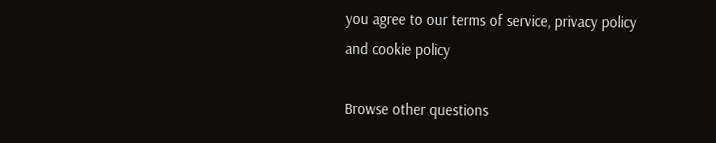you agree to our terms of service, privacy policy and cookie policy

Browse other questions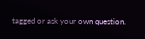tagged or ask your own question.